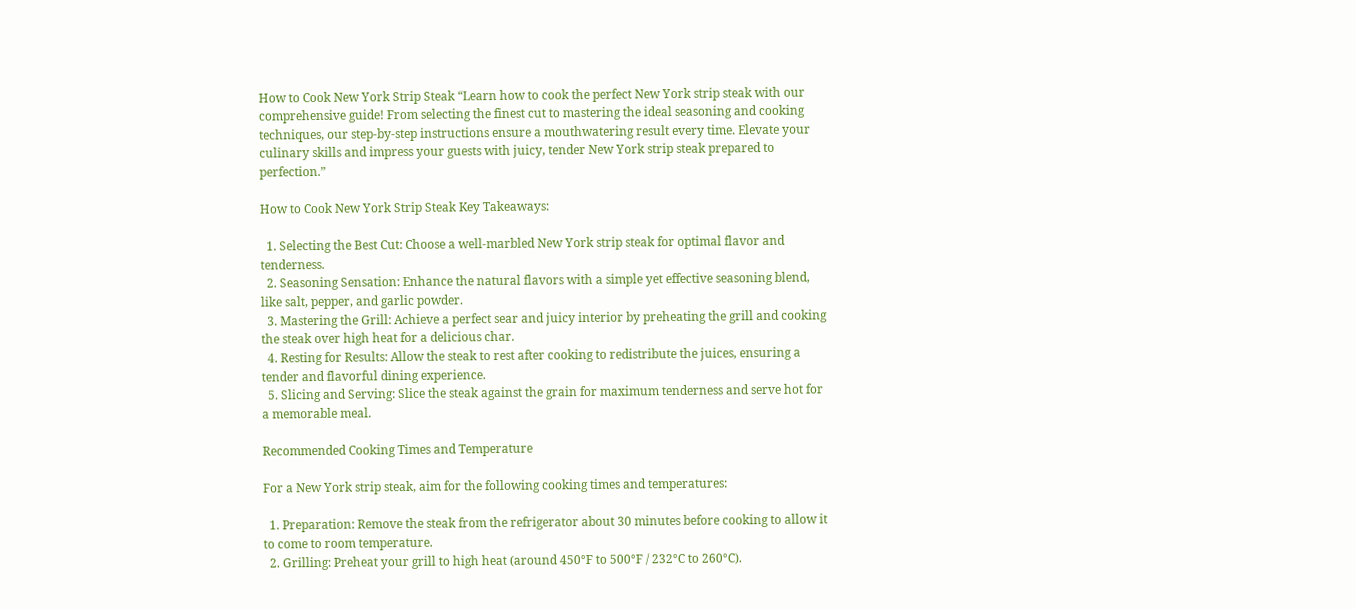How to Cook New York Strip Steak “Learn how to cook the perfect New York strip steak with our comprehensive guide! From selecting the finest cut to mastering the ideal seasoning and cooking techniques, our step-by-step instructions ensure a mouthwatering result every time. Elevate your culinary skills and impress your guests with juicy, tender New York strip steak prepared to perfection.”

How to Cook New York Strip Steak Key Takeaways:

  1. Selecting the Best Cut: Choose a well-marbled New York strip steak for optimal flavor and tenderness.
  2. Seasoning Sensation: Enhance the natural flavors with a simple yet effective seasoning blend, like salt, pepper, and garlic powder.
  3. Mastering the Grill: Achieve a perfect sear and juicy interior by preheating the grill and cooking the steak over high heat for a delicious char.
  4. Resting for Results: Allow the steak to rest after cooking to redistribute the juices, ensuring a tender and flavorful dining experience.
  5. Slicing and Serving: Slice the steak against the grain for maximum tenderness and serve hot for a memorable meal.

Recommended Cooking Times and Temperature

For a New York strip steak, aim for the following cooking times and temperatures:

  1. Preparation: Remove the steak from the refrigerator about 30 minutes before cooking to allow it to come to room temperature.
  2. Grilling: Preheat your grill to high heat (around 450°F to 500°F / 232°C to 260°C).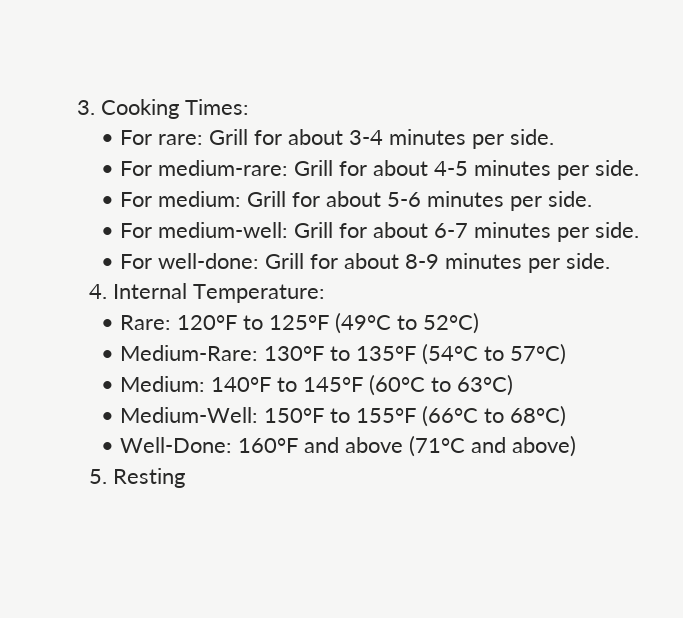3. Cooking Times:
    • For rare: Grill for about 3-4 minutes per side.
    • For medium-rare: Grill for about 4-5 minutes per side.
    • For medium: Grill for about 5-6 minutes per side.
    • For medium-well: Grill for about 6-7 minutes per side.
    • For well-done: Grill for about 8-9 minutes per side.
  4. Internal Temperature:
    • Rare: 120°F to 125°F (49°C to 52°C)
    • Medium-Rare: 130°F to 135°F (54°C to 57°C)
    • Medium: 140°F to 145°F (60°C to 63°C)
    • Medium-Well: 150°F to 155°F (66°C to 68°C)
    • Well-Done: 160°F and above (71°C and above)
  5. Resting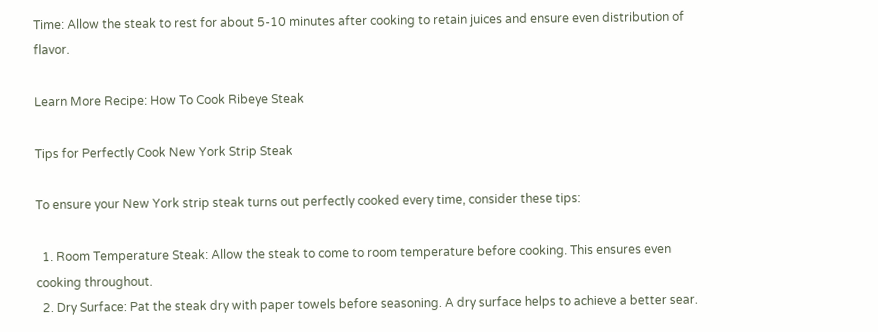Time: Allow the steak to rest for about 5-10 minutes after cooking to retain juices and ensure even distribution of flavor.

Learn More Recipe: How To Cook Ribeye Steak

Tips for Perfectly Cook New York Strip Steak

To ensure your New York strip steak turns out perfectly cooked every time, consider these tips:

  1. Room Temperature Steak: Allow the steak to come to room temperature before cooking. This ensures even cooking throughout.
  2. Dry Surface: Pat the steak dry with paper towels before seasoning. A dry surface helps to achieve a better sear.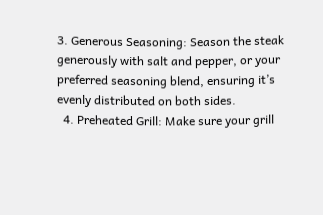3. Generous Seasoning: Season the steak generously with salt and pepper, or your preferred seasoning blend, ensuring it’s evenly distributed on both sides.
  4. Preheated Grill: Make sure your grill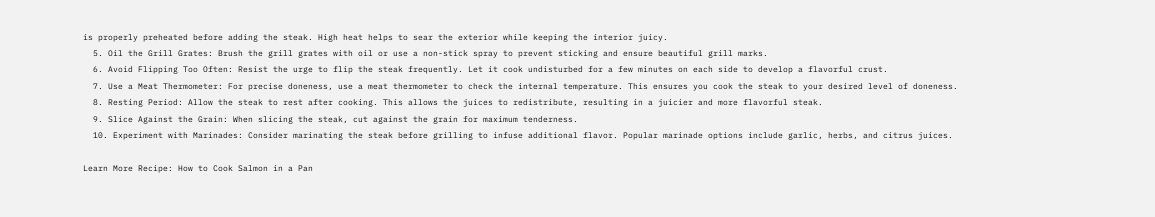is properly preheated before adding the steak. High heat helps to sear the exterior while keeping the interior juicy.
  5. Oil the Grill Grates: Brush the grill grates with oil or use a non-stick spray to prevent sticking and ensure beautiful grill marks.
  6. Avoid Flipping Too Often: Resist the urge to flip the steak frequently. Let it cook undisturbed for a few minutes on each side to develop a flavorful crust.
  7. Use a Meat Thermometer: For precise doneness, use a meat thermometer to check the internal temperature. This ensures you cook the steak to your desired level of doneness.
  8. Resting Period: Allow the steak to rest after cooking. This allows the juices to redistribute, resulting in a juicier and more flavorful steak.
  9. Slice Against the Grain: When slicing the steak, cut against the grain for maximum tenderness.
  10. Experiment with Marinades: Consider marinating the steak before grilling to infuse additional flavor. Popular marinade options include garlic, herbs, and citrus juices.

Learn More Recipe: How to Cook Salmon in a Pan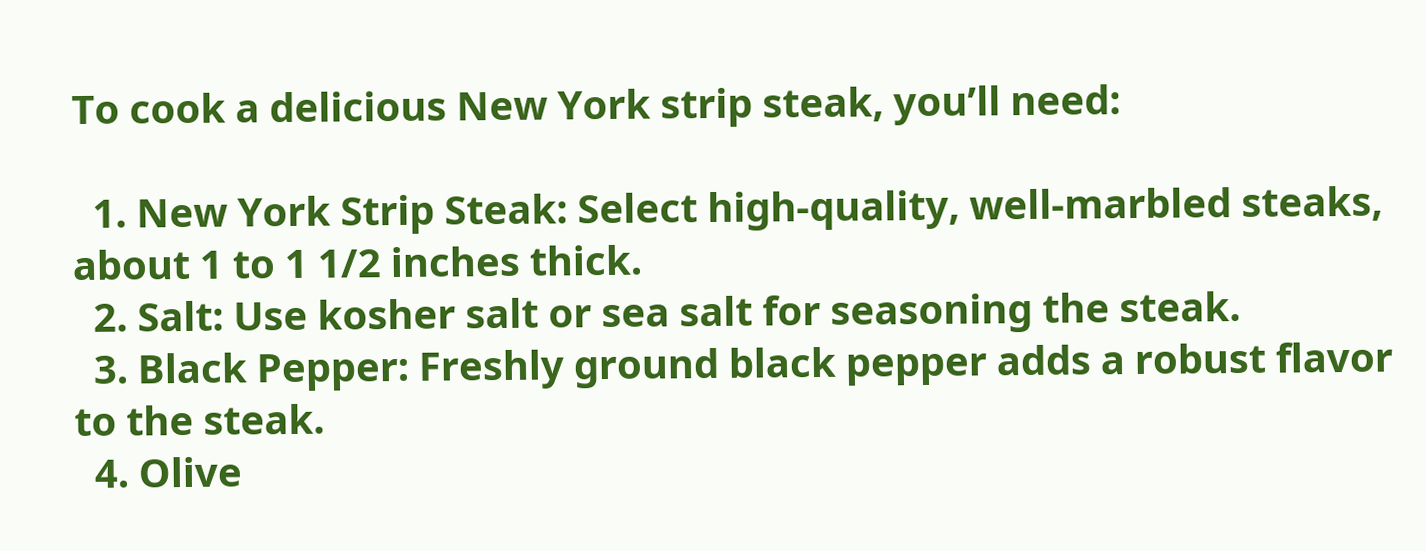To cook a delicious New York strip steak, you’ll need:

  1. New York Strip Steak: Select high-quality, well-marbled steaks, about 1 to 1 1/2 inches thick.
  2. Salt: Use kosher salt or sea salt for seasoning the steak.
  3. Black Pepper: Freshly ground black pepper adds a robust flavor to the steak.
  4. Olive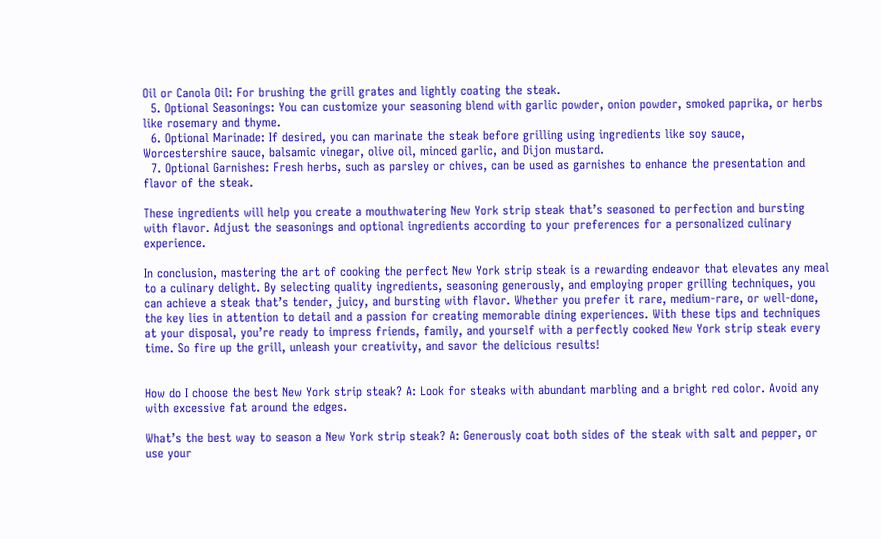Oil or Canola Oil: For brushing the grill grates and lightly coating the steak.
  5. Optional Seasonings: You can customize your seasoning blend with garlic powder, onion powder, smoked paprika, or herbs like rosemary and thyme.
  6. Optional Marinade: If desired, you can marinate the steak before grilling using ingredients like soy sauce, Worcestershire sauce, balsamic vinegar, olive oil, minced garlic, and Dijon mustard.
  7. Optional Garnishes: Fresh herbs, such as parsley or chives, can be used as garnishes to enhance the presentation and flavor of the steak.

These ingredients will help you create a mouthwatering New York strip steak that’s seasoned to perfection and bursting with flavor. Adjust the seasonings and optional ingredients according to your preferences for a personalized culinary experience.

In conclusion, mastering the art of cooking the perfect New York strip steak is a rewarding endeavor that elevates any meal to a culinary delight. By selecting quality ingredients, seasoning generously, and employing proper grilling techniques, you can achieve a steak that’s tender, juicy, and bursting with flavor. Whether you prefer it rare, medium-rare, or well-done, the key lies in attention to detail and a passion for creating memorable dining experiences. With these tips and techniques at your disposal, you’re ready to impress friends, family, and yourself with a perfectly cooked New York strip steak every time. So fire up the grill, unleash your creativity, and savor the delicious results!


How do I choose the best New York strip steak? A: Look for steaks with abundant marbling and a bright red color. Avoid any with excessive fat around the edges.

What’s the best way to season a New York strip steak? A: Generously coat both sides of the steak with salt and pepper, or use your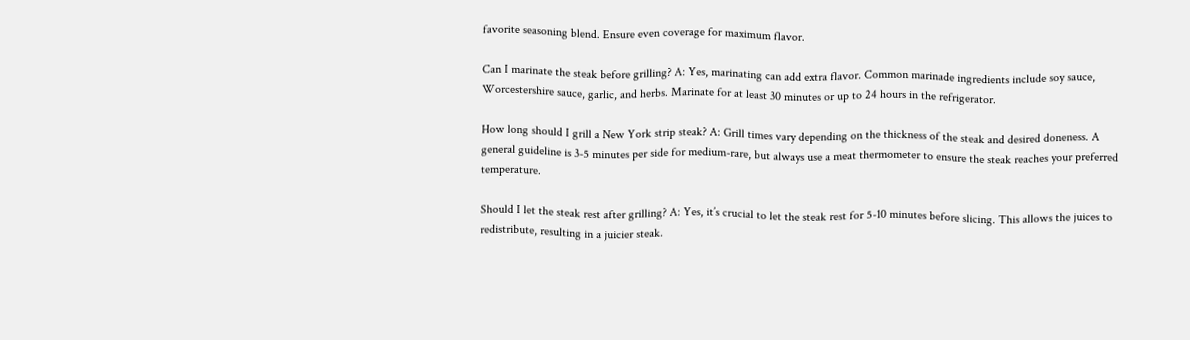favorite seasoning blend. Ensure even coverage for maximum flavor.

Can I marinate the steak before grilling? A: Yes, marinating can add extra flavor. Common marinade ingredients include soy sauce, Worcestershire sauce, garlic, and herbs. Marinate for at least 30 minutes or up to 24 hours in the refrigerator.

How long should I grill a New York strip steak? A: Grill times vary depending on the thickness of the steak and desired doneness. A general guideline is 3-5 minutes per side for medium-rare, but always use a meat thermometer to ensure the steak reaches your preferred temperature.

Should I let the steak rest after grilling? A: Yes, it’s crucial to let the steak rest for 5-10 minutes before slicing. This allows the juices to redistribute, resulting in a juicier steak.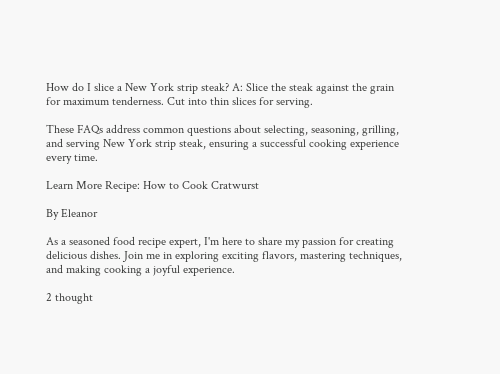How do I slice a New York strip steak? A: Slice the steak against the grain for maximum tenderness. Cut into thin slices for serving.

These FAQs address common questions about selecting, seasoning, grilling, and serving New York strip steak, ensuring a successful cooking experience every time.

Learn More Recipe: How to Cook Cratwurst

By Eleanor

As a seasoned food recipe expert, I'm here to share my passion for creating delicious dishes. Join me in exploring exciting flavors, mastering techniques, and making cooking a joyful experience.

2 thought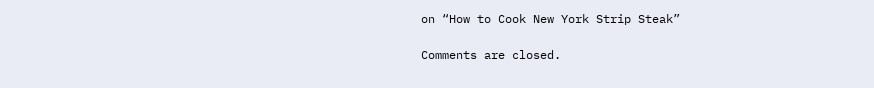on “How to Cook New York Strip Steak”

Comments are closed.